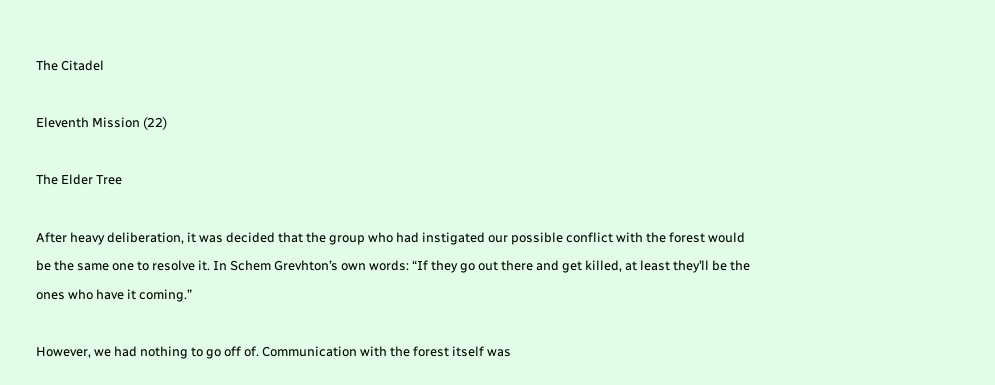The Citadel

Eleventh Mission (22)

The Elder Tree

After heavy deliberation, it was decided that the group who had instigated our possible conflict with the forest would be the same one to resolve it. In Schem Grevhton’s own words: “If they go out there and get killed, at least they’ll be the ones who have it coming.”

However, we had nothing to go off of. Communication with the forest itself was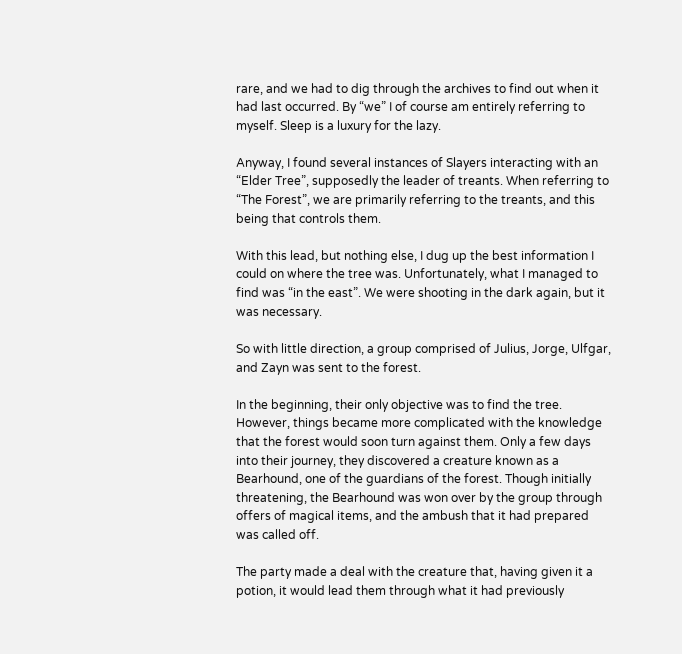rare, and we had to dig through the archives to find out when it had last occurred. By “we” I of course am entirely referring to myself. Sleep is a luxury for the lazy.

Anyway, I found several instances of Slayers interacting with an “Elder Tree”, supposedly the leader of treants. When referring to “The Forest”, we are primarily referring to the treants, and this being that controls them.

With this lead, but nothing else, I dug up the best information I could on where the tree was. Unfortunately, what I managed to find was “in the east”. We were shooting in the dark again, but it was necessary.

So with little direction, a group comprised of Julius, Jorge, Ulfgar, and Zayn was sent to the forest.

In the beginning, their only objective was to find the tree. However, things became more complicated with the knowledge that the forest would soon turn against them. Only a few days into their journey, they discovered a creature known as a Bearhound, one of the guardians of the forest. Though initially threatening, the Bearhound was won over by the group through offers of magical items, and the ambush that it had prepared was called off.

The party made a deal with the creature that, having given it a potion, it would lead them through what it had previously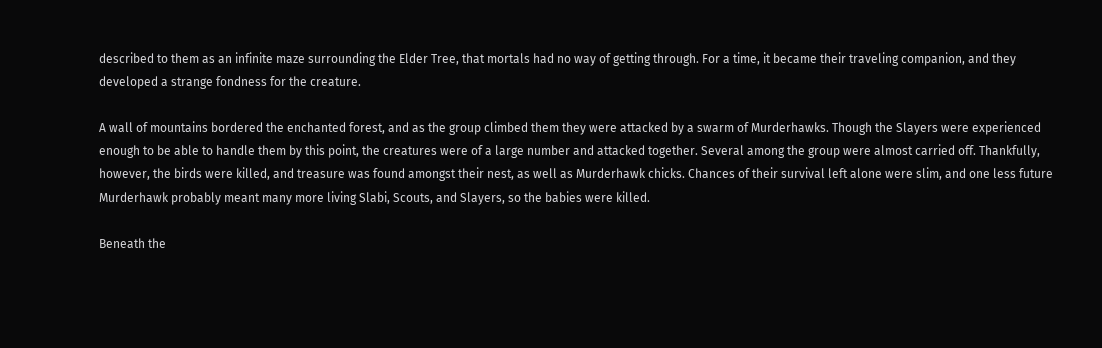described to them as an infinite maze surrounding the Elder Tree, that mortals had no way of getting through. For a time, it became their traveling companion, and they developed a strange fondness for the creature.

A wall of mountains bordered the enchanted forest, and as the group climbed them they were attacked by a swarm of Murderhawks. Though the Slayers were experienced enough to be able to handle them by this point, the creatures were of a large number and attacked together. Several among the group were almost carried off. Thankfully, however, the birds were killed, and treasure was found amongst their nest, as well as Murderhawk chicks. Chances of their survival left alone were slim, and one less future Murderhawk probably meant many more living Slabi, Scouts, and Slayers, so the babies were killed.

Beneath the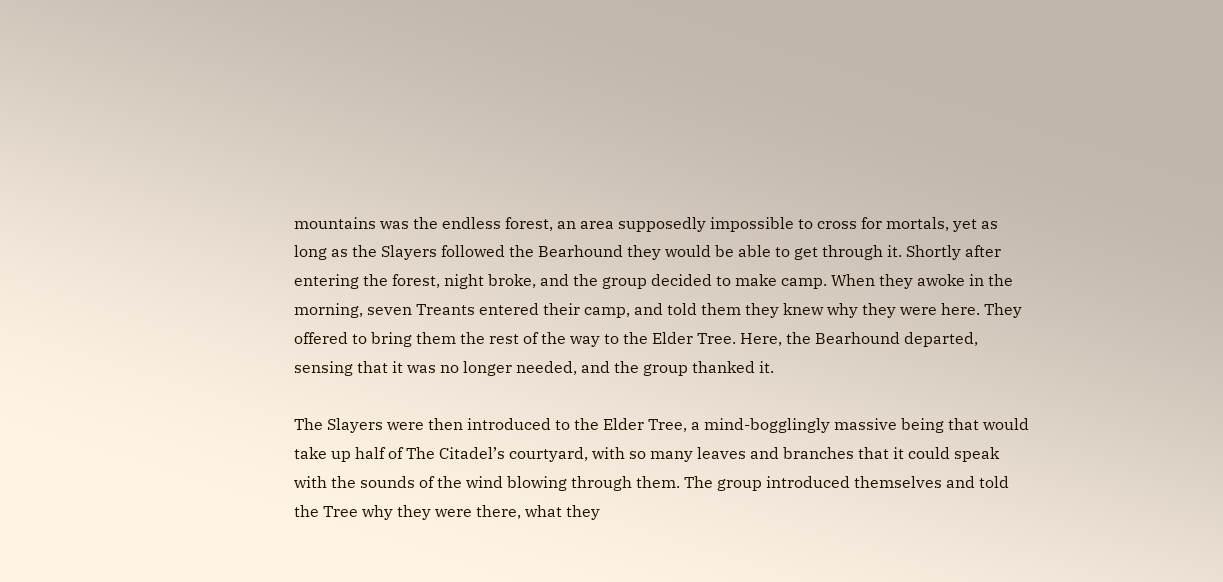mountains was the endless forest, an area supposedly impossible to cross for mortals, yet as long as the Slayers followed the Bearhound they would be able to get through it. Shortly after entering the forest, night broke, and the group decided to make camp. When they awoke in the morning, seven Treants entered their camp, and told them they knew why they were here. They offered to bring them the rest of the way to the Elder Tree. Here, the Bearhound departed, sensing that it was no longer needed, and the group thanked it.

The Slayers were then introduced to the Elder Tree, a mind-bogglingly massive being that would take up half of The Citadel’s courtyard, with so many leaves and branches that it could speak with the sounds of the wind blowing through them. The group introduced themselves and told the Tree why they were there, what they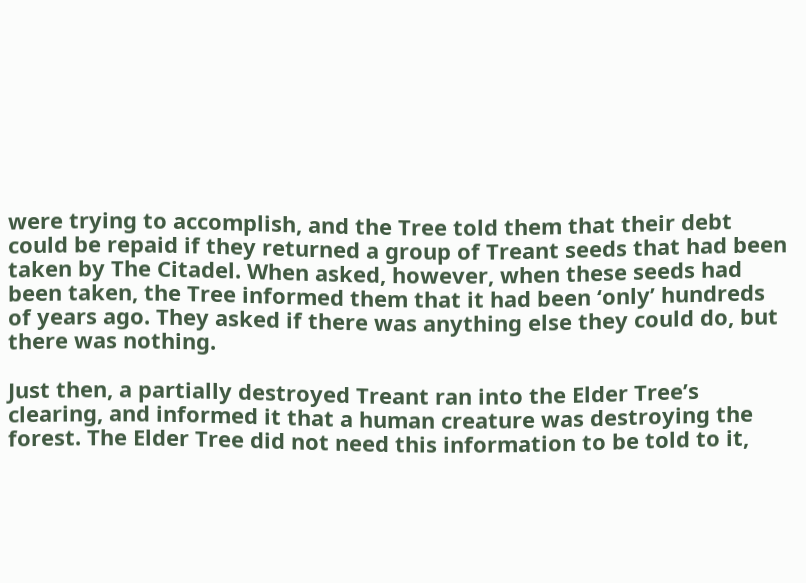were trying to accomplish, and the Tree told them that their debt could be repaid if they returned a group of Treant seeds that had been taken by The Citadel. When asked, however, when these seeds had been taken, the Tree informed them that it had been ‘only’ hundreds of years ago. They asked if there was anything else they could do, but there was nothing.

Just then, a partially destroyed Treant ran into the Elder Tree’s clearing, and informed it that a human creature was destroying the forest. The Elder Tree did not need this information to be told to it,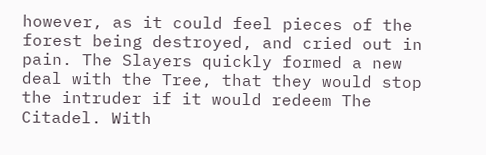however, as it could feel pieces of the forest being destroyed, and cried out in pain. The Slayers quickly formed a new deal with the Tree, that they would stop the intruder if it would redeem The Citadel. With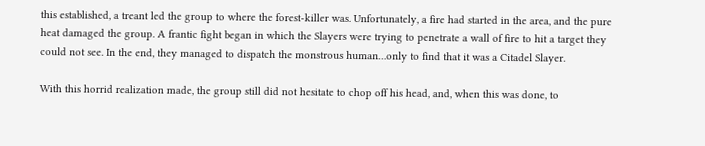this established, a treant led the group to where the forest-killer was. Unfortunately, a fire had started in the area, and the pure heat damaged the group. A frantic fight began in which the Slayers were trying to penetrate a wall of fire to hit a target they could not see. In the end, they managed to dispatch the monstrous human…only to find that it was a Citadel Slayer.

With this horrid realization made, the group still did not hesitate to chop off his head, and, when this was done, to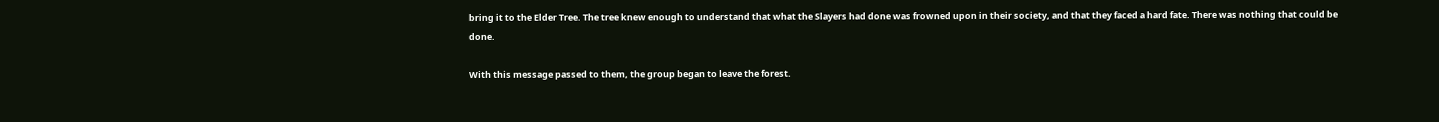bring it to the Elder Tree. The tree knew enough to understand that what the Slayers had done was frowned upon in their society, and that they faced a hard fate. There was nothing that could be done.

With this message passed to them, the group began to leave the forest.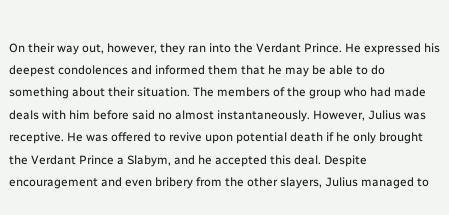On their way out, however, they ran into the Verdant Prince. He expressed his deepest condolences and informed them that he may be able to do something about their situation. The members of the group who had made deals with him before said no almost instantaneously. However, Julius was receptive. He was offered to revive upon potential death if he only brought the Verdant Prince a Slabym, and he accepted this deal. Despite encouragement and even bribery from the other slayers, Julius managed to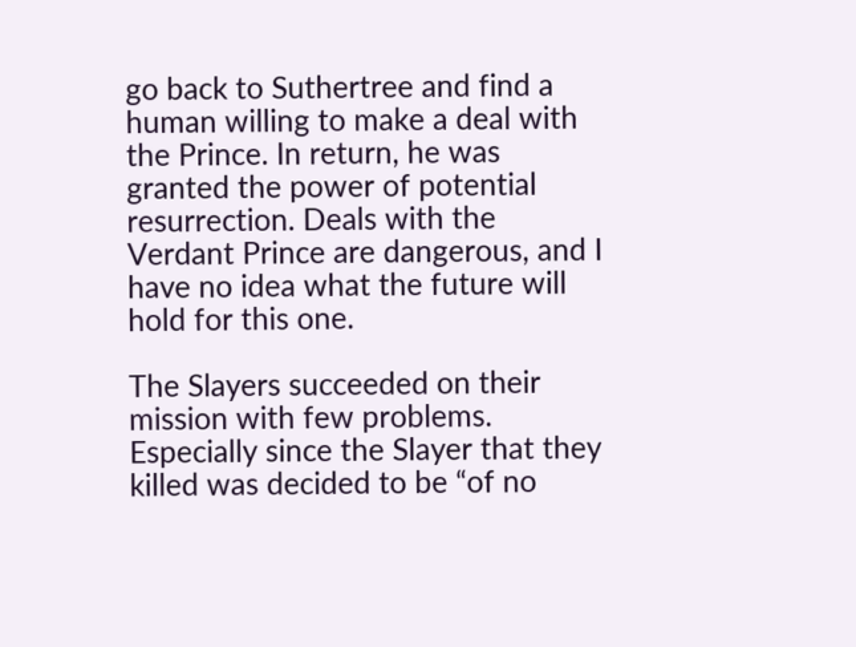go back to Suthertree and find a human willing to make a deal with the Prince. In return, he was granted the power of potential resurrection. Deals with the Verdant Prince are dangerous, and I have no idea what the future will hold for this one.

The Slayers succeeded on their mission with few problems. Especially since the Slayer that they killed was decided to be “of no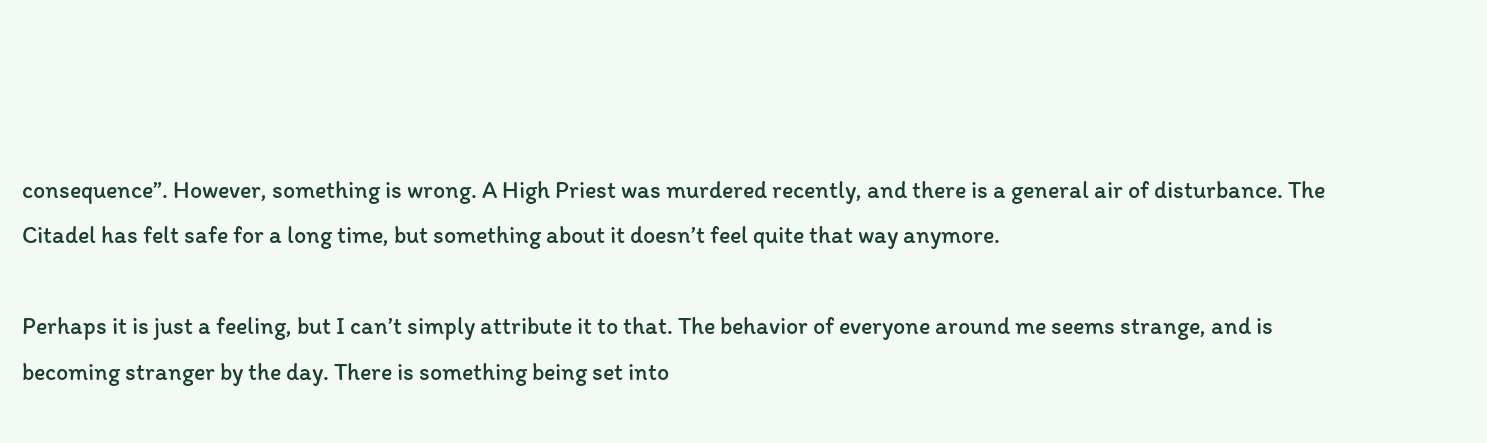consequence”. However, something is wrong. A High Priest was murdered recently, and there is a general air of disturbance. The Citadel has felt safe for a long time, but something about it doesn’t feel quite that way anymore.

Perhaps it is just a feeling, but I can’t simply attribute it to that. The behavior of everyone around me seems strange, and is becoming stranger by the day. There is something being set into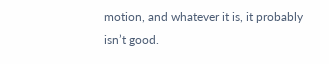motion, and whatever it is, it probably isn’t good.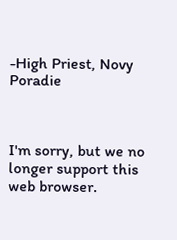-High Priest, Novy Poradie



I'm sorry, but we no longer support this web browser.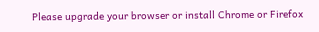Please upgrade your browser or install Chrome or Firefox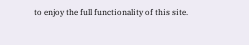to enjoy the full functionality of this site.